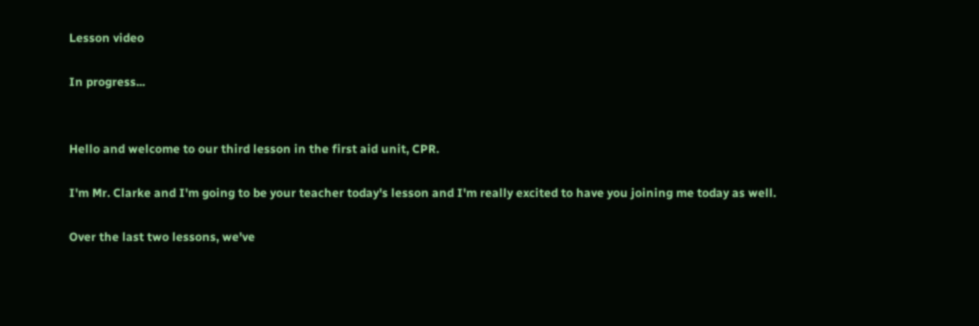Lesson video

In progress...


Hello and welcome to our third lesson in the first aid unit, CPR.

I'm Mr. Clarke and I'm going to be your teacher today's lesson and I'm really excited to have you joining me today as well.

Over the last two lessons, we've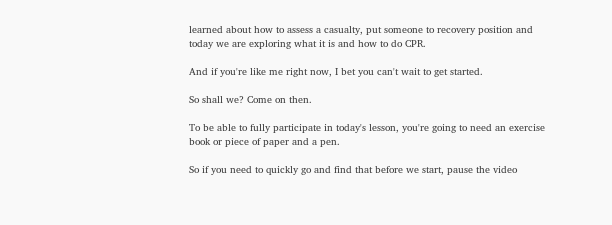learned about how to assess a casualty, put someone to recovery position and today we are exploring what it is and how to do CPR.

And if you're like me right now, I bet you can't wait to get started.

So shall we? Come on then.

To be able to fully participate in today's lesson, you're going to need an exercise book or piece of paper and a pen.

So if you need to quickly go and find that before we start, pause the video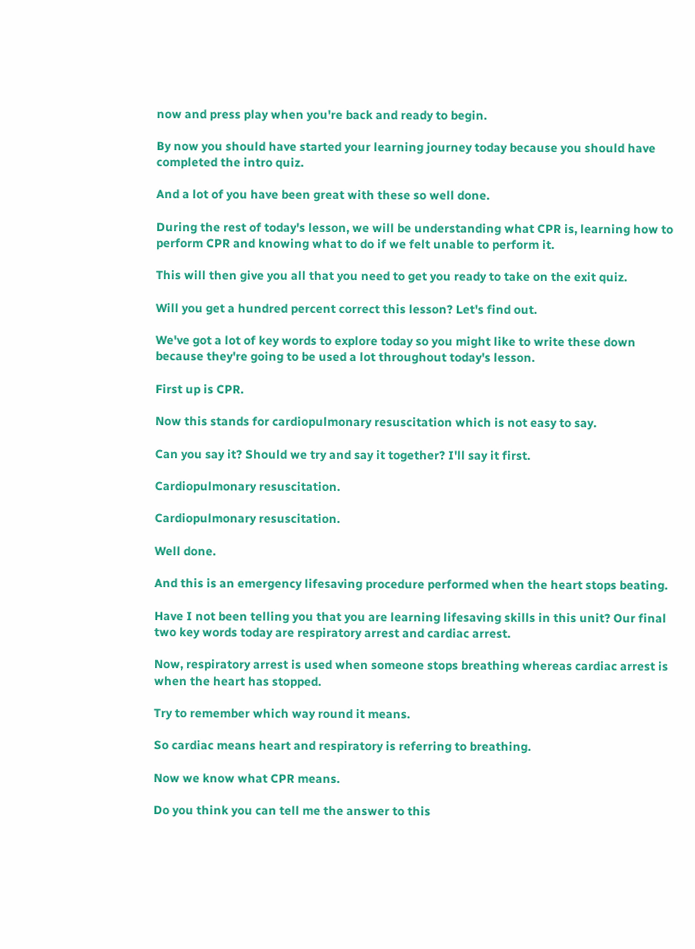now and press play when you're back and ready to begin.

By now you should have started your learning journey today because you should have completed the intro quiz.

And a lot of you have been great with these so well done.

During the rest of today's lesson, we will be understanding what CPR is, learning how to perform CPR and knowing what to do if we felt unable to perform it.

This will then give you all that you need to get you ready to take on the exit quiz.

Will you get a hundred percent correct this lesson? Let's find out.

We've got a lot of key words to explore today so you might like to write these down because they're going to be used a lot throughout today's lesson.

First up is CPR.

Now this stands for cardiopulmonary resuscitation which is not easy to say.

Can you say it? Should we try and say it together? I'll say it first.

Cardiopulmonary resuscitation.

Cardiopulmonary resuscitation.

Well done.

And this is an emergency lifesaving procedure performed when the heart stops beating.

Have I not been telling you that you are learning lifesaving skills in this unit? Our final two key words today are respiratory arrest and cardiac arrest.

Now, respiratory arrest is used when someone stops breathing whereas cardiac arrest is when the heart has stopped.

Try to remember which way round it means.

So cardiac means heart and respiratory is referring to breathing.

Now we know what CPR means.

Do you think you can tell me the answer to this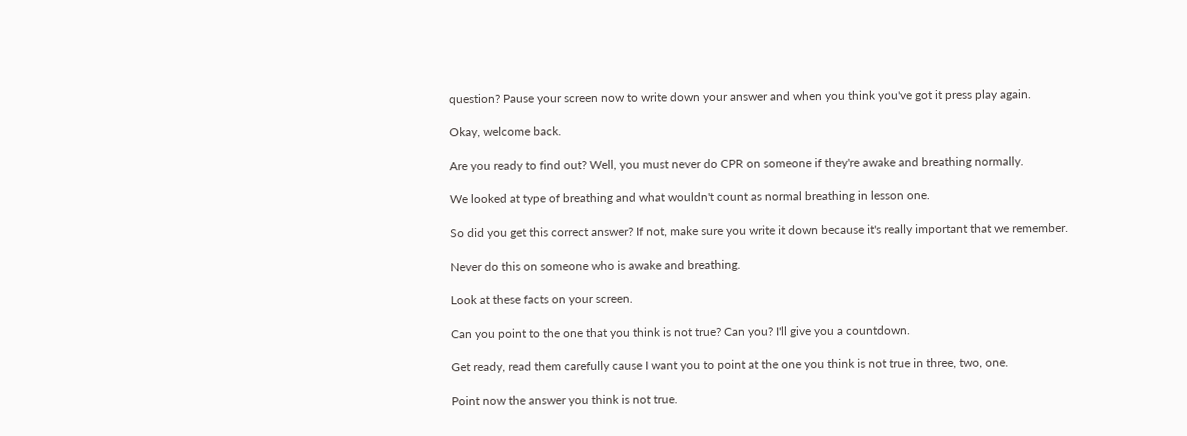question? Pause your screen now to write down your answer and when you think you've got it press play again.

Okay, welcome back.

Are you ready to find out? Well, you must never do CPR on someone if they're awake and breathing normally.

We looked at type of breathing and what wouldn't count as normal breathing in lesson one.

So did you get this correct answer? If not, make sure you write it down because it's really important that we remember.

Never do this on someone who is awake and breathing.

Look at these facts on your screen.

Can you point to the one that you think is not true? Can you? I'll give you a countdown.

Get ready, read them carefully cause I want you to point at the one you think is not true in three, two, one.

Point now the answer you think is not true.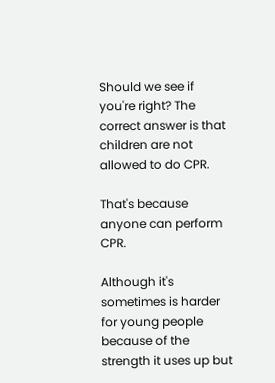Should we see if you're right? The correct answer is that children are not allowed to do CPR.

That's because anyone can perform CPR.

Although it's sometimes is harder for young people because of the strength it uses up but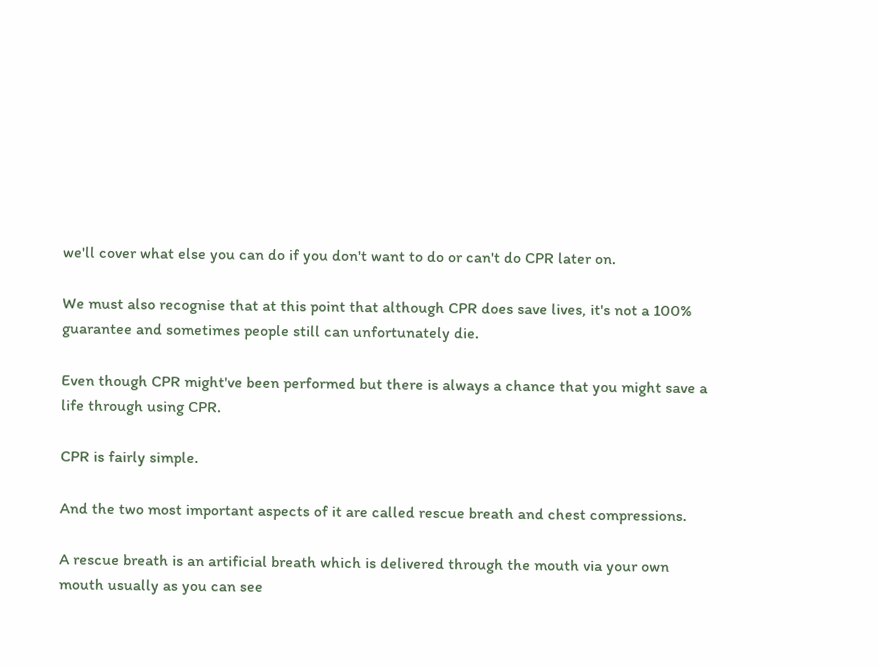we'll cover what else you can do if you don't want to do or can't do CPR later on.

We must also recognise that at this point that although CPR does save lives, it's not a 100% guarantee and sometimes people still can unfortunately die.

Even though CPR might've been performed but there is always a chance that you might save a life through using CPR.

CPR is fairly simple.

And the two most important aspects of it are called rescue breath and chest compressions.

A rescue breath is an artificial breath which is delivered through the mouth via your own mouth usually as you can see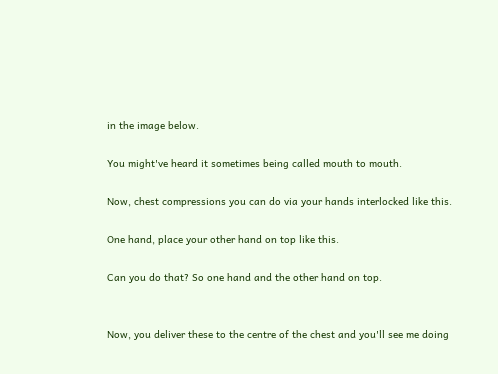in the image below.

You might've heard it sometimes being called mouth to mouth.

Now, chest compressions you can do via your hands interlocked like this.

One hand, place your other hand on top like this.

Can you do that? So one hand and the other hand on top.


Now, you deliver these to the centre of the chest and you'll see me doing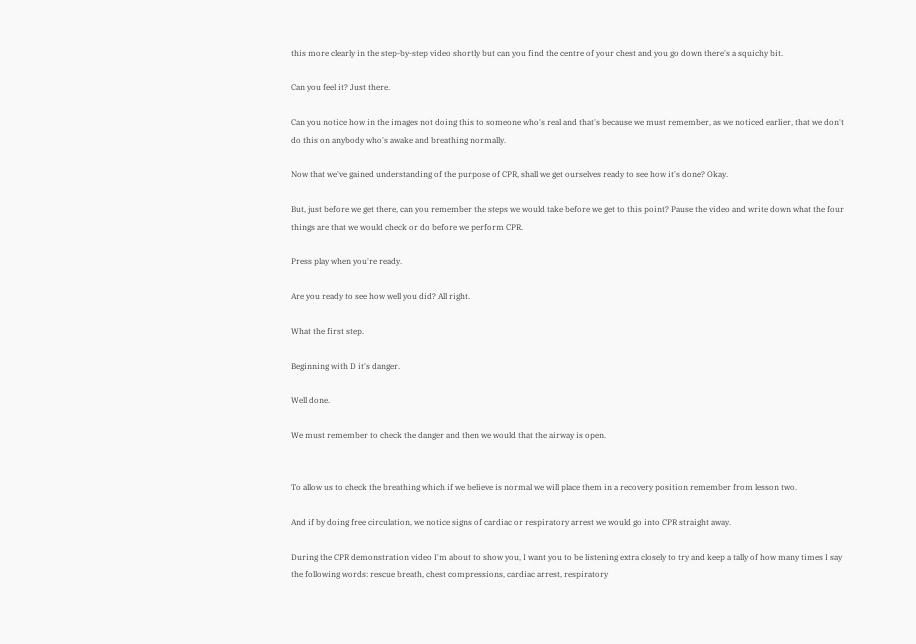this more clearly in the step-by-step video shortly but can you find the centre of your chest and you go down there's a squichy bit.

Can you feel it? Just there.

Can you notice how in the images not doing this to someone who's real and that's because we must remember, as we noticed earlier, that we don't do this on anybody who's awake and breathing normally.

Now that we've gained understanding of the purpose of CPR, shall we get ourselves ready to see how it's done? Okay.

But, just before we get there, can you remember the steps we would take before we get to this point? Pause the video and write down what the four things are that we would check or do before we perform CPR.

Press play when you're ready.

Are you ready to see how well you did? All right.

What the first step.

Beginning with D it's danger.

Well done.

We must remember to check the danger and then we would that the airway is open.


To allow us to check the breathing which if we believe is normal we will place them in a recovery position remember from lesson two.

And if by doing free circulation, we notice signs of cardiac or respiratory arrest we would go into CPR straight away.

During the CPR demonstration video I'm about to show you, I want you to be listening extra closely to try and keep a tally of how many times I say the following words: rescue breath, chest compressions, cardiac arrest, respiratory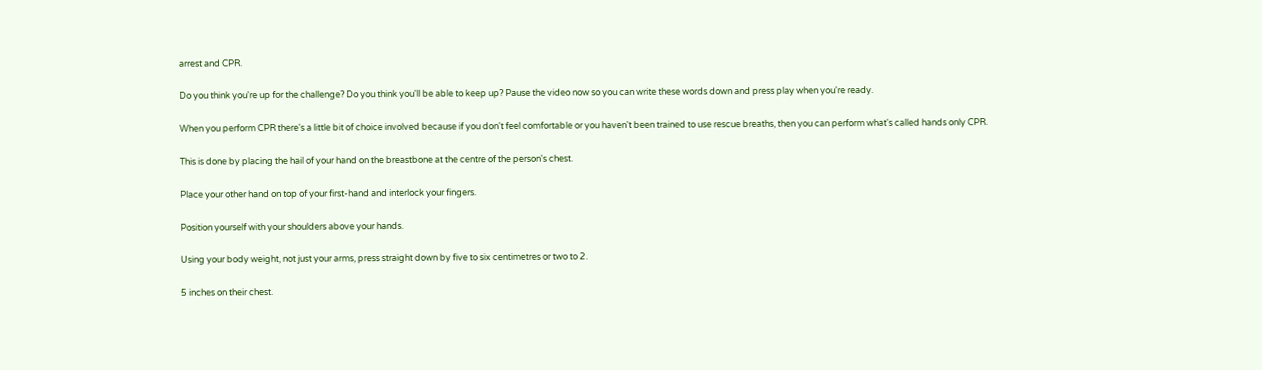arrest and CPR.

Do you think you're up for the challenge? Do you think you'll be able to keep up? Pause the video now so you can write these words down and press play when you're ready.

When you perform CPR there's a little bit of choice involved because if you don't feel comfortable or you haven't been trained to use rescue breaths, then you can perform what's called hands only CPR.

This is done by placing the hail of your hand on the breastbone at the centre of the person's chest.

Place your other hand on top of your first-hand and interlock your fingers.

Position yourself with your shoulders above your hands.

Using your body weight, not just your arms, press straight down by five to six centimetres or two to 2.

5 inches on their chest.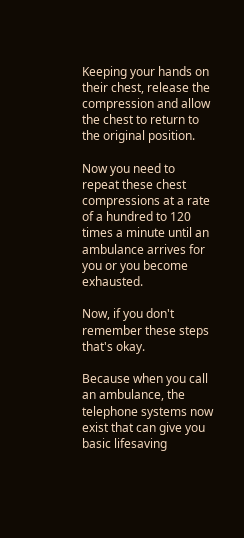Keeping your hands on their chest, release the compression and allow the chest to return to the original position.

Now you need to repeat these chest compressions at a rate of a hundred to 120 times a minute until an ambulance arrives for you or you become exhausted.

Now, if you don't remember these steps that's okay.

Because when you call an ambulance, the telephone systems now exist that can give you basic lifesaving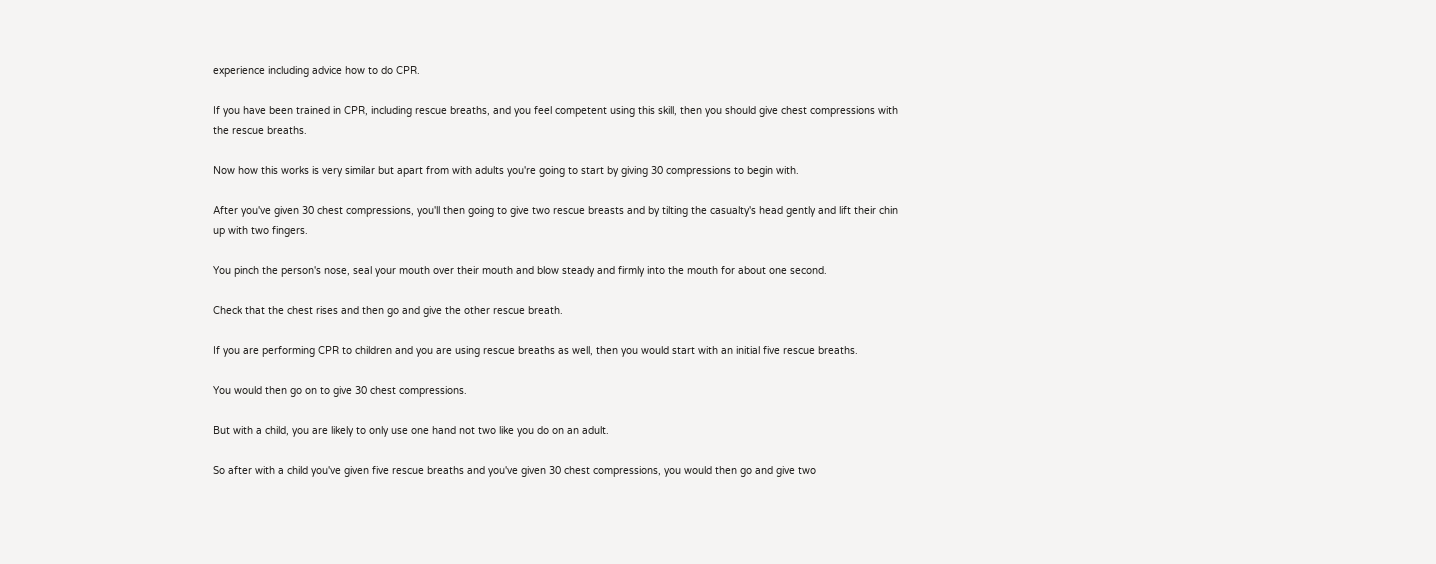experience including advice how to do CPR.

If you have been trained in CPR, including rescue breaths, and you feel competent using this skill, then you should give chest compressions with the rescue breaths.

Now how this works is very similar but apart from with adults you're going to start by giving 30 compressions to begin with.

After you've given 30 chest compressions, you'll then going to give two rescue breasts and by tilting the casualty's head gently and lift their chin up with two fingers.

You pinch the person's nose, seal your mouth over their mouth and blow steady and firmly into the mouth for about one second.

Check that the chest rises and then go and give the other rescue breath.

If you are performing CPR to children and you are using rescue breaths as well, then you would start with an initial five rescue breaths.

You would then go on to give 30 chest compressions.

But with a child, you are likely to only use one hand not two like you do on an adult.

So after with a child you've given five rescue breaths and you've given 30 chest compressions, you would then go and give two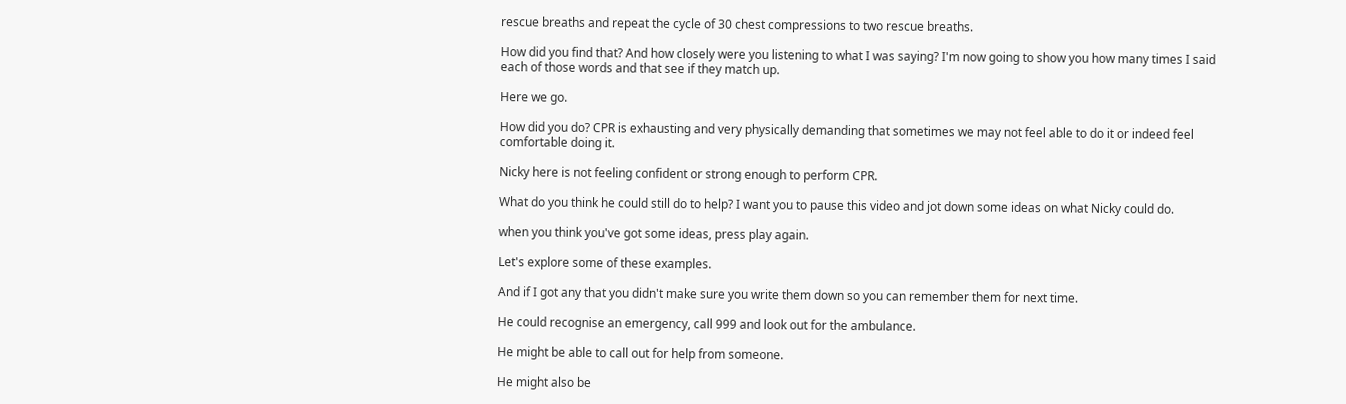rescue breaths and repeat the cycle of 30 chest compressions to two rescue breaths.

How did you find that? And how closely were you listening to what I was saying? I'm now going to show you how many times I said each of those words and that see if they match up.

Here we go.

How did you do? CPR is exhausting and very physically demanding that sometimes we may not feel able to do it or indeed feel comfortable doing it.

Nicky here is not feeling confident or strong enough to perform CPR.

What do you think he could still do to help? I want you to pause this video and jot down some ideas on what Nicky could do.

when you think you've got some ideas, press play again.

Let's explore some of these examples.

And if I got any that you didn't make sure you write them down so you can remember them for next time.

He could recognise an emergency, call 999 and look out for the ambulance.

He might be able to call out for help from someone.

He might also be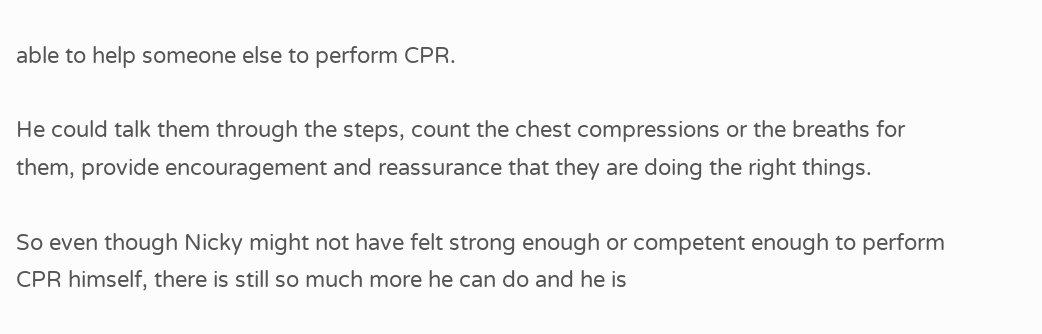able to help someone else to perform CPR.

He could talk them through the steps, count the chest compressions or the breaths for them, provide encouragement and reassurance that they are doing the right things.

So even though Nicky might not have felt strong enough or competent enough to perform CPR himself, there is still so much more he can do and he is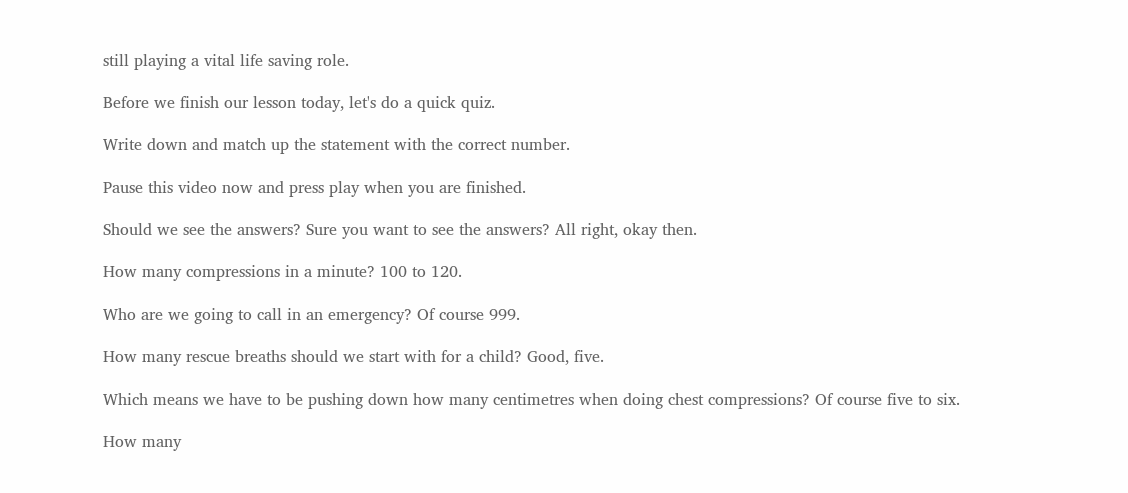still playing a vital life saving role.

Before we finish our lesson today, let's do a quick quiz.

Write down and match up the statement with the correct number.

Pause this video now and press play when you are finished.

Should we see the answers? Sure you want to see the answers? All right, okay then.

How many compressions in a minute? 100 to 120.

Who are we going to call in an emergency? Of course 999.

How many rescue breaths should we start with for a child? Good, five.

Which means we have to be pushing down how many centimetres when doing chest compressions? Of course five to six.

How many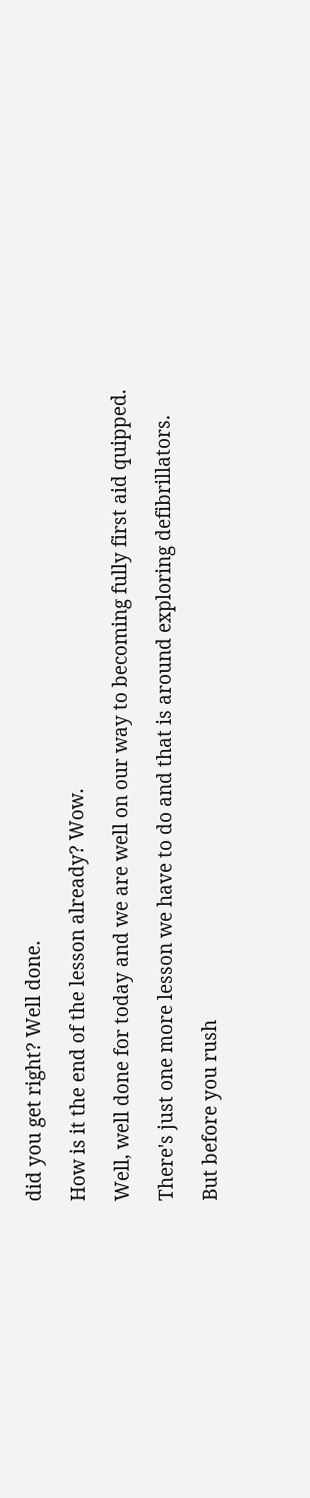did you get right? Well done.

How is it the end of the lesson already? Wow.

Well, well done for today and we are well on our way to becoming fully first aid quipped.

There's just one more lesson we have to do and that is around exploring defibrillators.

But before you rush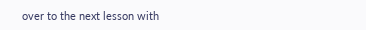over to the next lesson with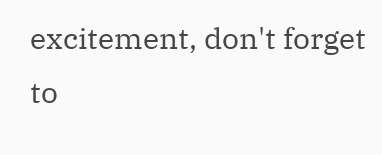excitement, don't forget to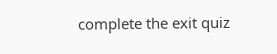complete the exit quiz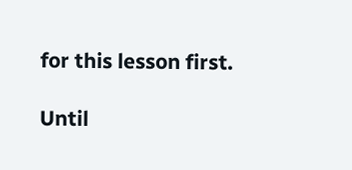for this lesson first.

Until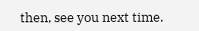then, see you next time.